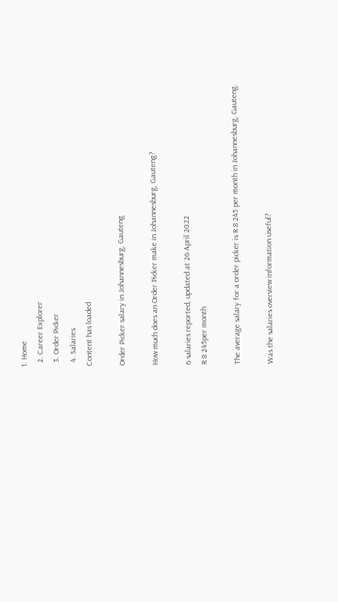1. Home
  2. Career Explorer
  3. Order Picker
  4. Salaries
Content has loaded

Order Picker salary in Johannesburg, Gauteng

How much does an Order Picker make in Johannesburg, Gauteng?

6 salaries reported, updated at 26 April 2022
R 8 245per month

The average salary for a order picker is R 8 245 per month in Johannesburg, Gauteng.

Was the salaries overview information useful?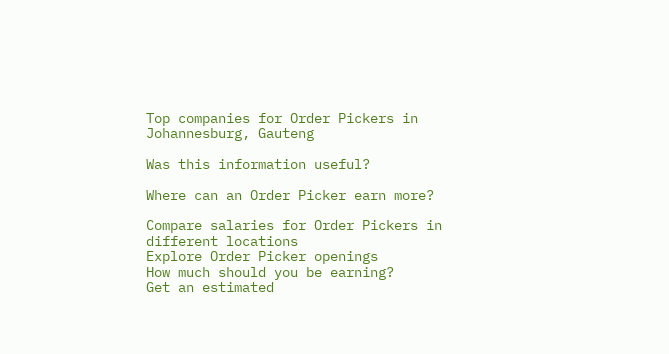Top companies for Order Pickers in Johannesburg, Gauteng

Was this information useful?

Where can an Order Picker earn more?

Compare salaries for Order Pickers in different locations
Explore Order Picker openings
How much should you be earning?
Get an estimated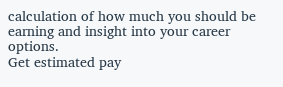calculation of how much you should be earning and insight into your career options.
Get estimated pay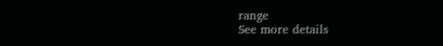range
See more details